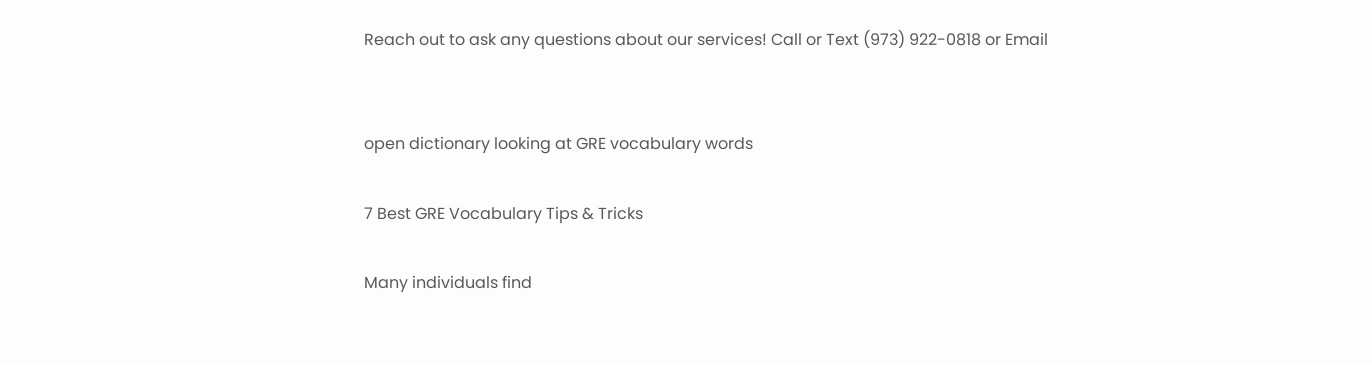Reach out to ask any questions about our services! Call or Text (973) 922-0818 or Email


open dictionary looking at GRE vocabulary words

7 Best GRE Vocabulary Tips & Tricks

Many individuals find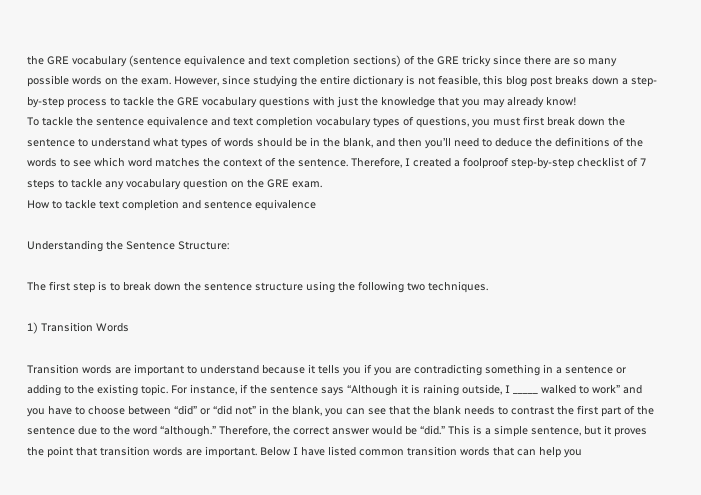the GRE vocabulary (sentence equivalence and text completion sections) of the GRE tricky since there are so many possible words on the exam. However, since studying the entire dictionary is not feasible, this blog post breaks down a step-by-step process to tackle the GRE vocabulary questions with just the knowledge that you may already know!
To tackle the sentence equivalence and text completion vocabulary types of questions, you must first break down the sentence to understand what types of words should be in the blank, and then you’ll need to deduce the definitions of the words to see which word matches the context of the sentence. Therefore, I created a foolproof step-by-step checklist of 7 steps to tackle any vocabulary question on the GRE exam.
How to tackle text completion and sentence equivalence

Understanding the Sentence Structure:

The first step is to break down the sentence structure using the following two techniques.

1) Transition Words

Transition words are important to understand because it tells you if you are contradicting something in a sentence or adding to the existing topic. For instance, if the sentence says “Although it is raining outside, I _____ walked to work” and you have to choose between “did” or “did not” in the blank, you can see that the blank needs to contrast the first part of the sentence due to the word “although.” Therefore, the correct answer would be “did.” This is a simple sentence, but it proves the point that transition words are important. Below I have listed common transition words that can help you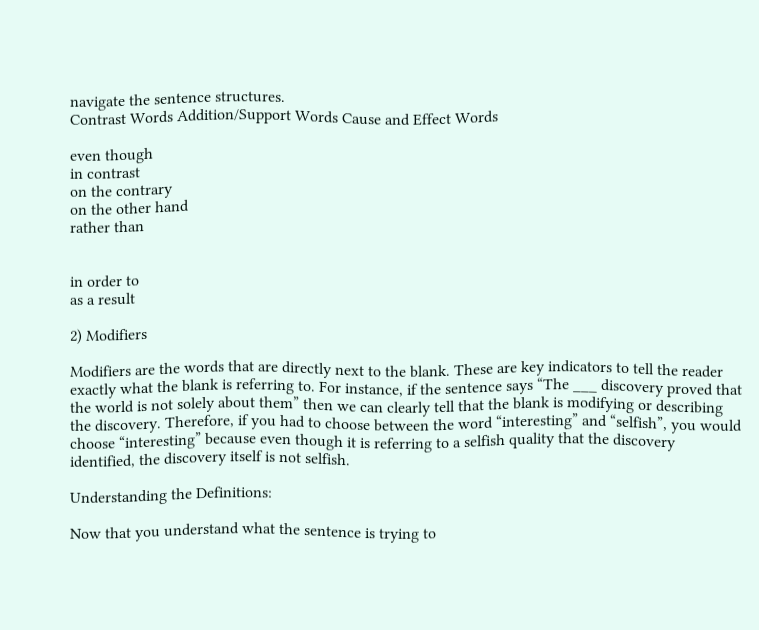navigate the sentence structures.
Contrast Words Addition/Support Words Cause and Effect Words

even though
in contrast
on the contrary
on the other hand
rather than


in order to
as a result

2) Modifiers

Modifiers are the words that are directly next to the blank. These are key indicators to tell the reader exactly what the blank is referring to. For instance, if the sentence says “The ___ discovery proved that the world is not solely about them” then we can clearly tell that the blank is modifying or describing the discovery. Therefore, if you had to choose between the word “interesting” and “selfish”, you would choose “interesting” because even though it is referring to a selfish quality that the discovery identified, the discovery itself is not selfish.

Understanding the Definitions:

Now that you understand what the sentence is trying to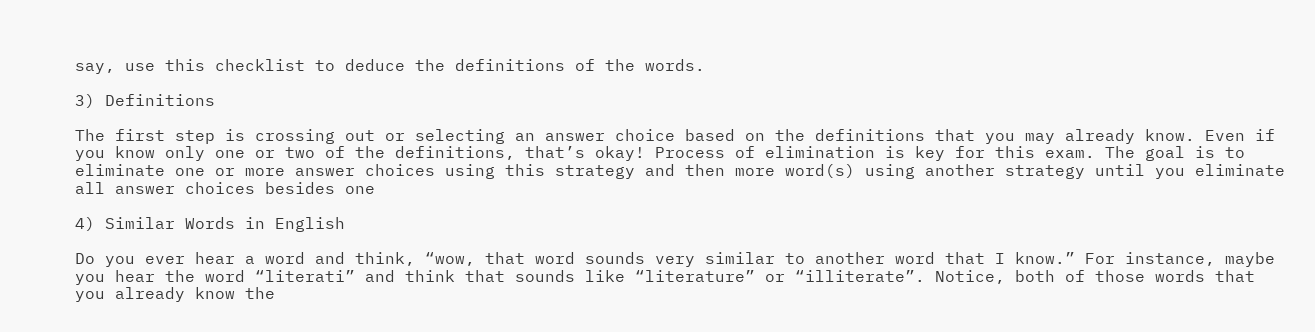say, use this checklist to deduce the definitions of the words.

3) Definitions

The first step is crossing out or selecting an answer choice based on the definitions that you may already know. Even if you know only one or two of the definitions, that’s okay! Process of elimination is key for this exam. The goal is to eliminate one or more answer choices using this strategy and then more word(s) using another strategy until you eliminate all answer choices besides one

4) Similar Words in English

Do you ever hear a word and think, “wow, that word sounds very similar to another word that I know.” For instance, maybe you hear the word “literati” and think that sounds like “literature” or “illiterate”. Notice, both of those words that you already know the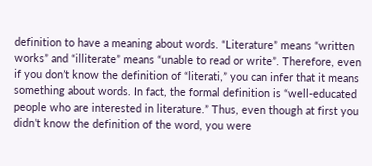definition to have a meaning about words. “Literature” means “written works” and “illiterate” means “unable to read or write”. Therefore, even if you don’t know the definition of “literati,” you can infer that it means something about words. In fact, the formal definition is “well-educated people who are interested in literature.” Thus, even though at first you didn’t know the definition of the word, you were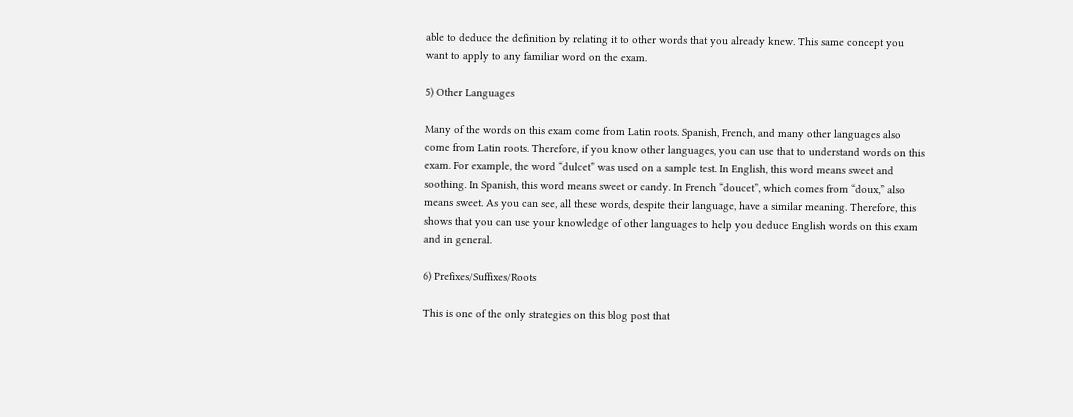able to deduce the definition by relating it to other words that you already knew. This same concept you want to apply to any familiar word on the exam.

5) Other Languages

Many of the words on this exam come from Latin roots. Spanish, French, and many other languages also come from Latin roots. Therefore, if you know other languages, you can use that to understand words on this exam. For example, the word “dulcet” was used on a sample test. In English, this word means sweet and soothing. In Spanish, this word means sweet or candy. In French “doucet”, which comes from “doux,” also means sweet. As you can see, all these words, despite their language, have a similar meaning. Therefore, this shows that you can use your knowledge of other languages to help you deduce English words on this exam and in general.

6) Prefixes/Suffixes/Roots

This is one of the only strategies on this blog post that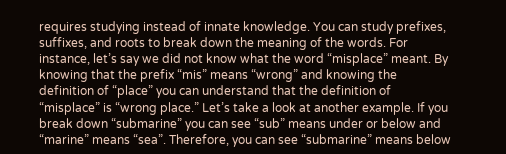requires studying instead of innate knowledge. You can study prefixes, suffixes, and roots to break down the meaning of the words. For instance, let’s say we did not know what the word “misplace” meant. By knowing that the prefix “mis” means “wrong” and knowing the definition of “place” you can understand that the definition of “misplace” is “wrong place.” Let’s take a look at another example. If you break down “submarine” you can see “sub” means under or below and “marine” means “sea”. Therefore, you can see “submarine” means below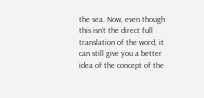the sea. Now, even though this isn’t the direct full translation of the word, it can still give you a better idea of the concept of the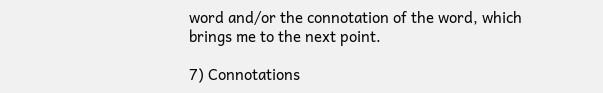word and/or the connotation of the word, which brings me to the next point.

7) Connotations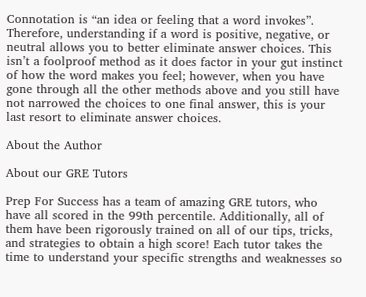Connotation is “an idea or feeling that a word invokes”. Therefore, understanding if a word is positive, negative, or neutral allows you to better eliminate answer choices. This isn’t a foolproof method as it does factor in your gut instinct of how the word makes you feel; however, when you have gone through all the other methods above and you still have not narrowed the choices to one final answer, this is your last resort to eliminate answer choices.

About the Author

About our GRE Tutors

Prep For Success has a team of amazing GRE tutors, who have all scored in the 99th percentile. Additionally, all of them have been rigorously trained on all of our tips, tricks, and strategies to obtain a high score! Each tutor takes the time to understand your specific strengths and weaknesses so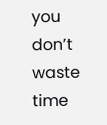you don’t waste time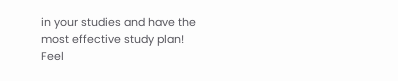in your studies and have the most effective study plan! Feel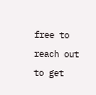free to reach out to get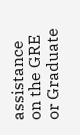assistance on the GRE or Graduate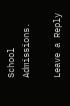School Admissions.

Leave a Reply